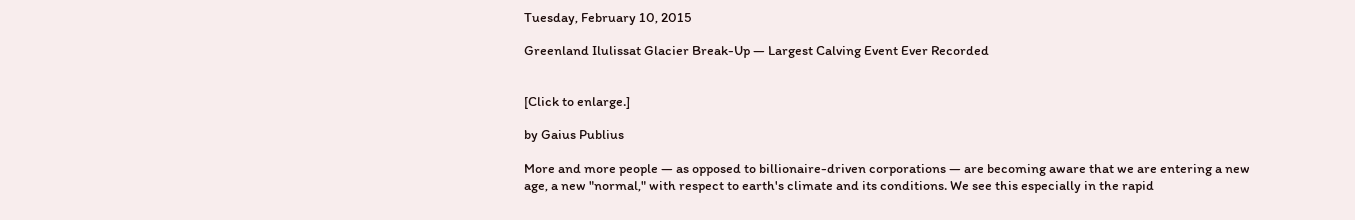Tuesday, February 10, 2015

Greenland Ilulissat Glacier Break-Up — Largest Calving Event Ever Recorded


[Click to enlarge.]

by Gaius Publius

More and more people — as opposed to billionaire-driven corporations — are becoming aware that we are entering a new age, a new "normal," with respect to earth's climate and its conditions. We see this especially in the rapid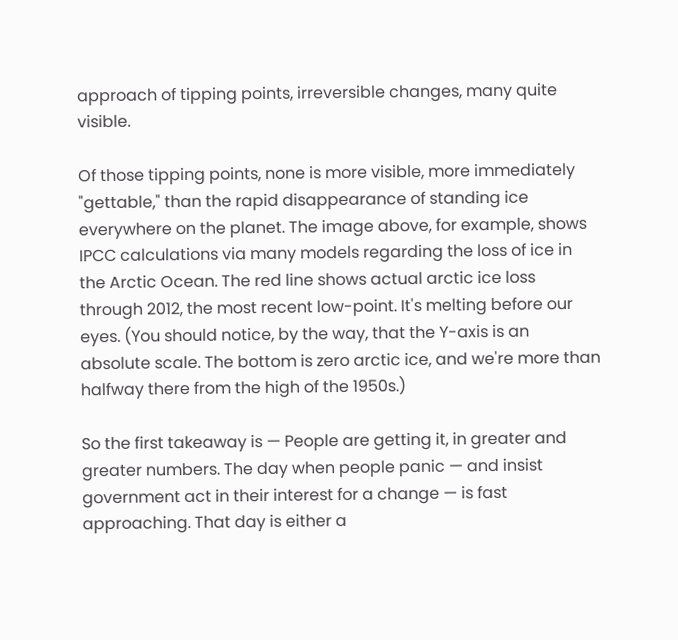approach of tipping points, irreversible changes, many quite visible.

Of those tipping points, none is more visible, more immediately "gettable," than the rapid disappearance of standing ice everywhere on the planet. The image above, for example, shows IPCC calculations via many models regarding the loss of ice in the Arctic Ocean. The red line shows actual arctic ice loss through 2012, the most recent low-point. It's melting before our eyes. (You should notice, by the way, that the Y-axis is an absolute scale. The bottom is zero arctic ice, and we're more than halfway there from the high of the 1950s.)

So the first takeaway is — People are getting it, in greater and greater numbers. The day when people panic — and insist government act in their interest for a change — is fast approaching. That day is either a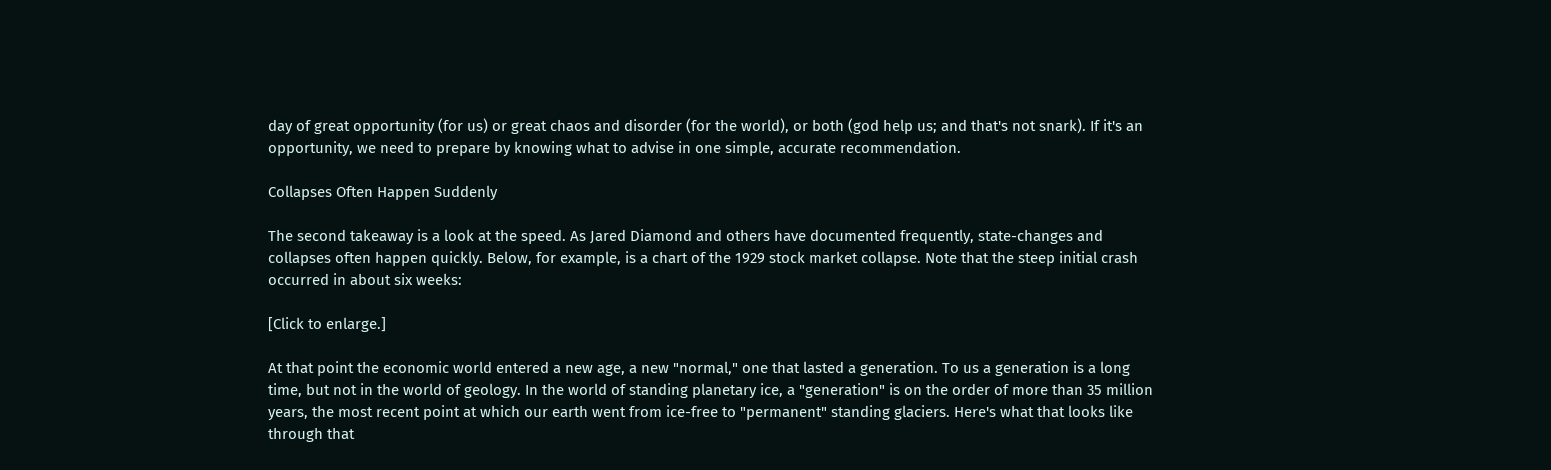day of great opportunity (for us) or great chaos and disorder (for the world), or both (god help us; and that's not snark). If it's an opportunity, we need to prepare by knowing what to advise in one simple, accurate recommendation.

Collapses Often Happen Suddenly

The second takeaway is a look at the speed. As Jared Diamond and others have documented frequently, state-changes and collapses often happen quickly. Below, for example, is a chart of the 1929 stock market collapse. Note that the steep initial crash occurred in about six weeks:

[Click to enlarge.]

At that point the economic world entered a new age, a new "normal," one that lasted a generation. To us a generation is a long time, but not in the world of geology. In the world of standing planetary ice, a "generation" is on the order of more than 35 million years, the most recent point at which our earth went from ice-free to "permanent" standing glaciers. Here's what that looks like through that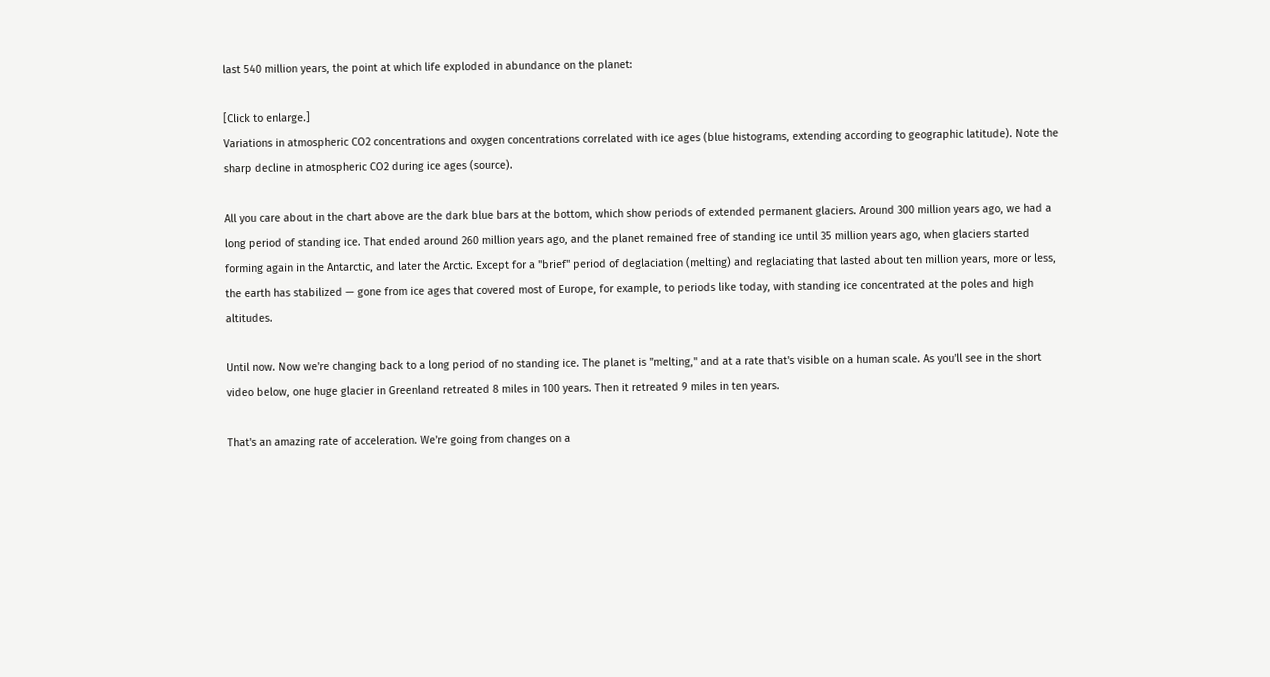last 540 million years, the point at which life exploded in abundance on the planet:

[Click to enlarge.]
Variations in atmospheric CO2 concentrations and oxygen concentrations correlated with ice ages (blue histograms, extending according to geographic latitude). Note the sharp decline in atmospheric CO2 during ice ages (source).

All you care about in the chart above are the dark blue bars at the bottom, which show periods of extended permanent glaciers. Around 300 million years ago, we had a long period of standing ice. That ended around 260 million years ago, and the planet remained free of standing ice until 35 million years ago, when glaciers started forming again in the Antarctic, and later the Arctic. Except for a "brief" period of deglaciation (melting) and reglaciating that lasted about ten million years, more or less, the earth has stabilized — gone from ice ages that covered most of Europe, for example, to periods like today, with standing ice concentrated at the poles and high altitudes.

Until now. Now we're changing back to a long period of no standing ice. The planet is "melting," and at a rate that's visible on a human scale. As you'll see in the short video below, one huge glacier in Greenland retreated 8 miles in 100 years. Then it retreated 9 miles in ten years.

That's an amazing rate of acceleration. We're going from changes on a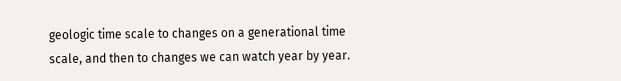geologic time scale to changes on a generational time scale, and then to changes we can watch year by year.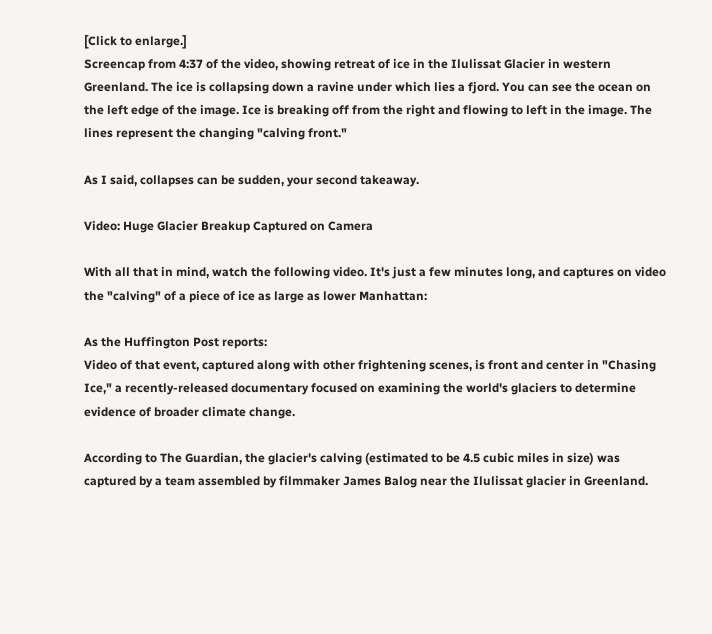[Click to enlarge.]
Screencap from 4:37 of the video, showing retreat of ice in the Ilulissat Glacier in western Greenland. The ice is collapsing down a ravine under which lies a fjord. You can see the ocean on the left edge of the image. Ice is breaking off from the right and flowing to left in the image. The lines represent the changing "calving front."

As I said, collapses can be sudden, your second takeaway.

Video: Huge Glacier Breakup Captured on Camera

With all that in mind, watch the following video. It's just a few minutes long, and captures on video the "calving" of a piece of ice as large as lower Manhattan:

As the Huffington Post reports:
Video of that event, captured along with other frightening scenes, is front and center in "Chasing Ice," a recently-released documentary focused on examining the world's glaciers to determine evidence of broader climate change.

According to The Guardian, the glacier's calving (estimated to be 4.5 cubic miles in size) was captured by a team assembled by filmmaker James Balog near the Ilulissat glacier in Greenland.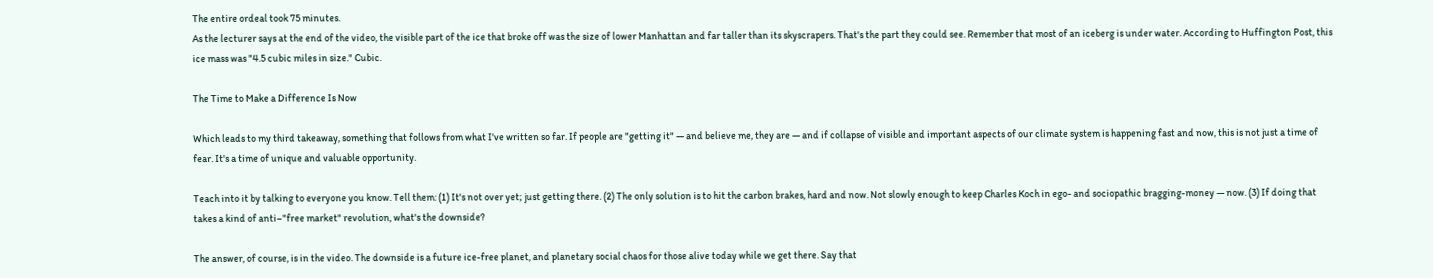The entire ordeal took 75 minutes.
As the lecturer says at the end of the video, the visible part of the ice that broke off was the size of lower Manhattan and far taller than its skyscrapers. That's the part they could see. Remember that most of an iceberg is under water. According to Huffington Post, this ice mass was "4.5 cubic miles in size." Cubic.

The Time to Make a Difference Is Now

Which leads to my third takeaway, something that follows from what I've written so far. If people are "getting it" — and believe me, they are — and if collapse of visible and important aspects of our climate system is happening fast and now, this is not just a time of fear. It's a time of unique and valuable opportunity.

Teach into it by talking to everyone you know. Tell them: (1) It's not over yet; just getting there. (2) The only solution is to hit the carbon brakes, hard and now. Not slowly enough to keep Charles Koch in ego- and sociopathic bragging-money — now. (3) If doing that takes a kind of anti–"free market" revolution, what's the downside?

The answer, of course, is in the video. The downside is a future ice-free planet, and planetary social chaos for those alive today while we get there. Say that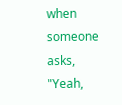when someone asks, "Yeah,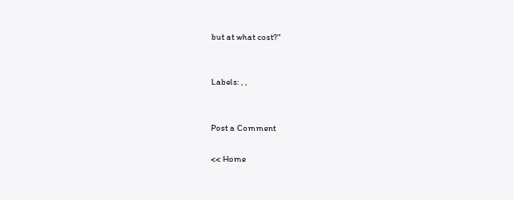but at what cost?"


Labels: , ,


Post a Comment

<< Home